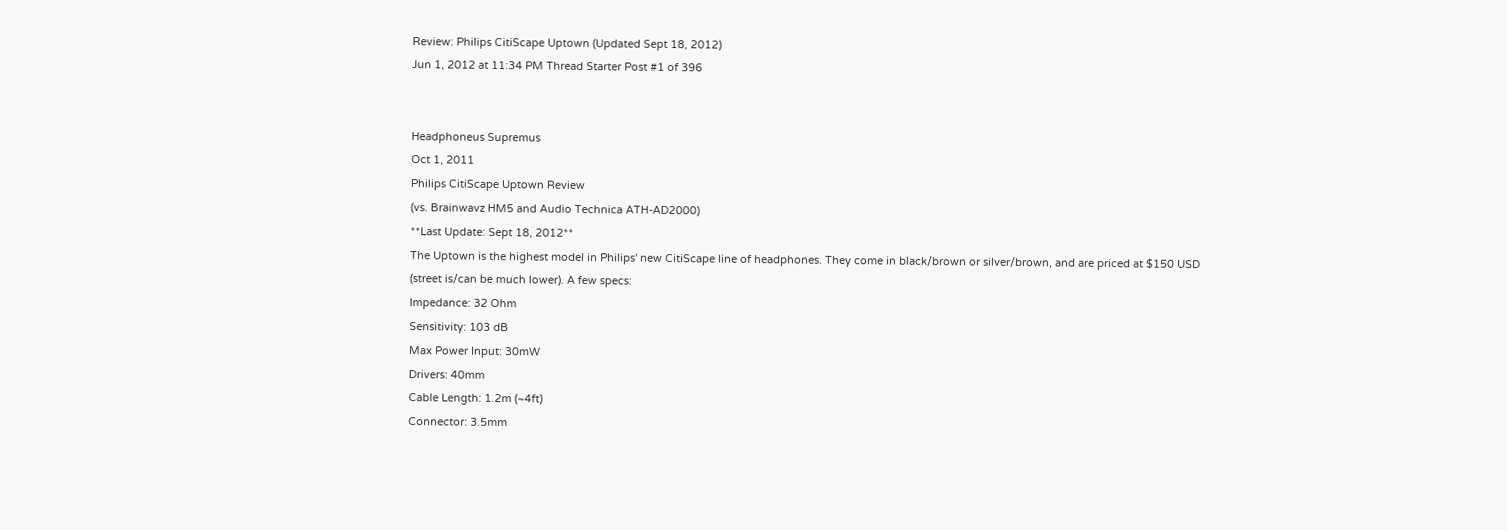Review: Philips CitiScape Uptown (Updated Sept 18, 2012)
Jun 1, 2012 at 11:34 PM Thread Starter Post #1 of 396


Headphoneus Supremus
Oct 1, 2011
Philips CitiScape Uptown Review
(vs. Brainwavz HM5 and Audio Technica ATH-AD2000)
**Last Update: Sept 18, 2012**
The Uptown is the highest model in Philips' new CitiScape line of headphones. They come in black/brown or silver/brown, and are priced at $150 USD (street is/can be much lower). A few specs:
Impedance: 32 Ohm
Sensitivity: 103 dB
Max Power Input: 30mW
Drivers: 40mm
Cable Length: 1.2m (~4ft)
Connector: 3.5mm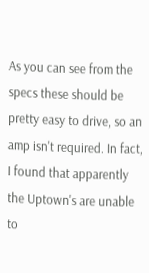As you can see from the specs these should be pretty easy to drive, so an amp isn't required. In fact, I found that apparently the Uptown's are unable to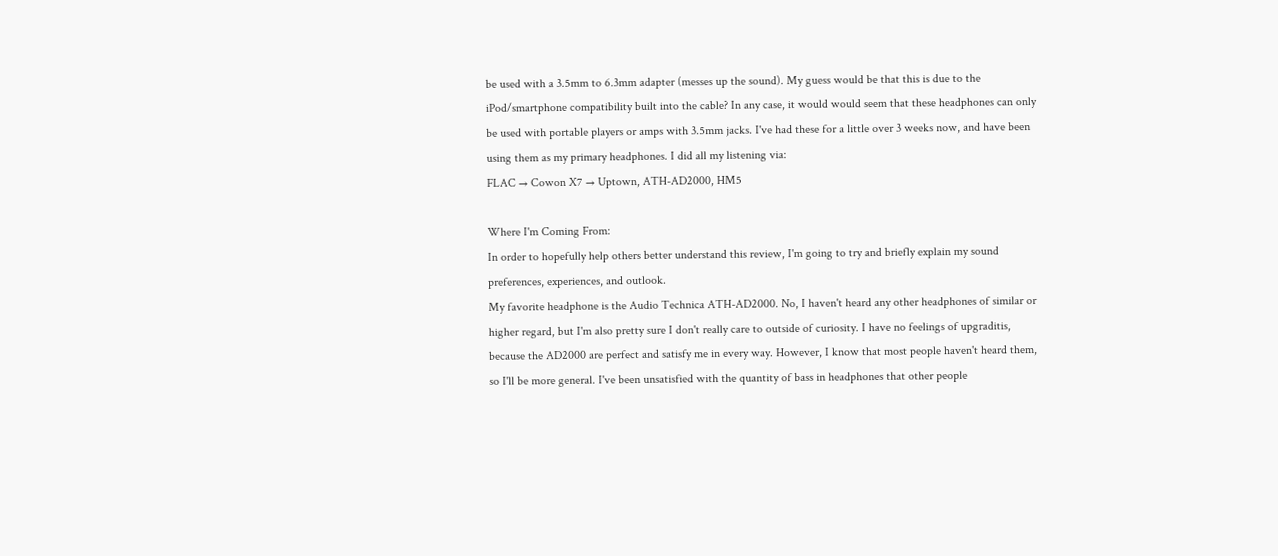be used with a 3.5mm to 6.3mm adapter (messes up the sound). My guess would be that this is due to the iPod/smartphone compatibility built into the cable? In any case, it would would seem that these headphones can only be used with portable players or amps with 3.5mm jacks. I've had these for a little over 3 weeks now, and have been using them as my primary headphones. I did all my listening via:
FLAC → Cowon X7 → Uptown, ATH-AD2000, HM5

Where I'm Coming From:
In order to hopefully help others better understand this review, I'm going to try and briefly explain my sound preferences, experiences, and outlook.
My favorite headphone is the Audio Technica ATH-AD2000. No, I haven't heard any other headphones of similar or higher regard, but I'm also pretty sure I don't really care to outside of curiosity. I have no feelings of upgraditis, because the AD2000 are perfect and satisfy me in every way. However, I know that most people haven't heard them, so I'll be more general. I've been unsatisfied with the quantity of bass in headphones that other people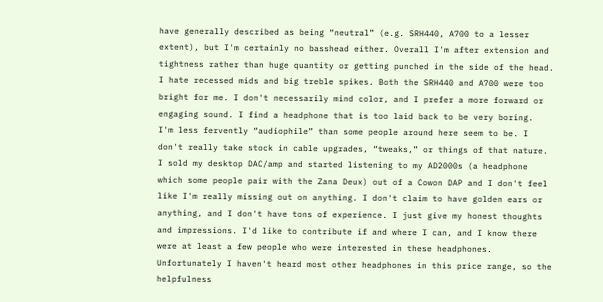have generally described as being “neutral” (e.g. SRH440, A700 to a lesser extent), but I'm certainly no basshead either. Overall I'm after extension and tightness rather than huge quantity or getting punched in the side of the head. I hate recessed mids and big treble spikes. Both the SRH440 and A700 were too bright for me. I don't necessarily mind color, and I prefer a more forward or engaging sound. I find a headphone that is too laid back to be very boring.
I'm less fervently “audiophile” than some people around here seem to be. I don't really take stock in cable upgrades, “tweaks,” or things of that nature. I sold my desktop DAC/amp and started listening to my AD2000s (a headphone which some people pair with the Zana Deux) out of a Cowon DAP and I don't feel like I'm really missing out on anything. I don't claim to have golden ears or anything, and I don't have tons of experience. I just give my honest thoughts and impressions. I'd like to contribute if and where I can, and I know there were at least a few people who were interested in these headphones. Unfortunately I haven't heard most other headphones in this price range, so the helpfulness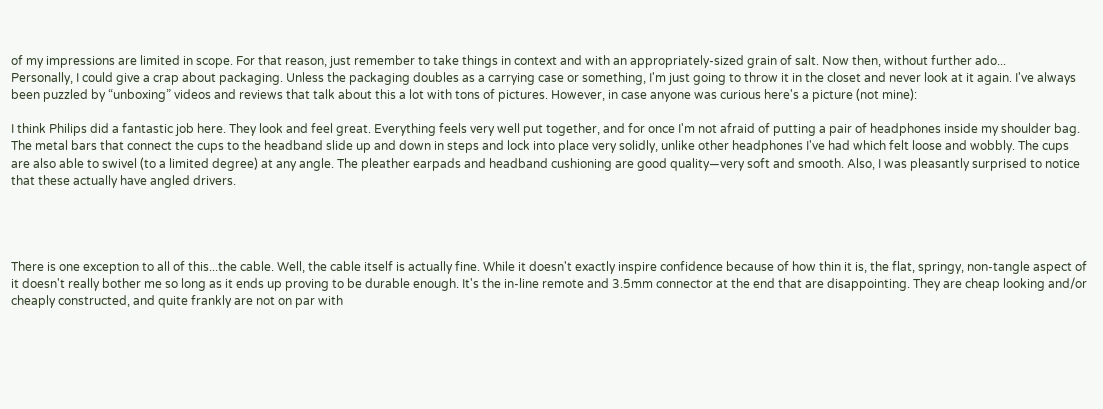of my impressions are limited in scope. For that reason, just remember to take things in context and with an appropriately-sized grain of salt. Now then, without further ado...
Personally, I could give a crap about packaging. Unless the packaging doubles as a carrying case or something, I'm just going to throw it in the closet and never look at it again. I've always been puzzled by “unboxing” videos and reviews that talk about this a lot with tons of pictures. However, in case anyone was curious here's a picture (not mine):

I think Philips did a fantastic job here. They look and feel great. Everything feels very well put together, and for once I'm not afraid of putting a pair of headphones inside my shoulder bag. The metal bars that connect the cups to the headband slide up and down in steps and lock into place very solidly, unlike other headphones I've had which felt loose and wobbly. The cups are also able to swivel (to a limited degree) at any angle. The pleather earpads and headband cushioning are good quality—very soft and smooth. Also, I was pleasantly surprised to notice that these actually have angled drivers.




There is one exception to all of this...the cable. Well, the cable itself is actually fine. While it doesn't exactly inspire confidence because of how thin it is, the flat, springy, non-tangle aspect of it doesn't really bother me so long as it ends up proving to be durable enough. It's the in-line remote and 3.5mm connector at the end that are disappointing. They are cheap looking and/or cheaply constructed, and quite frankly are not on par with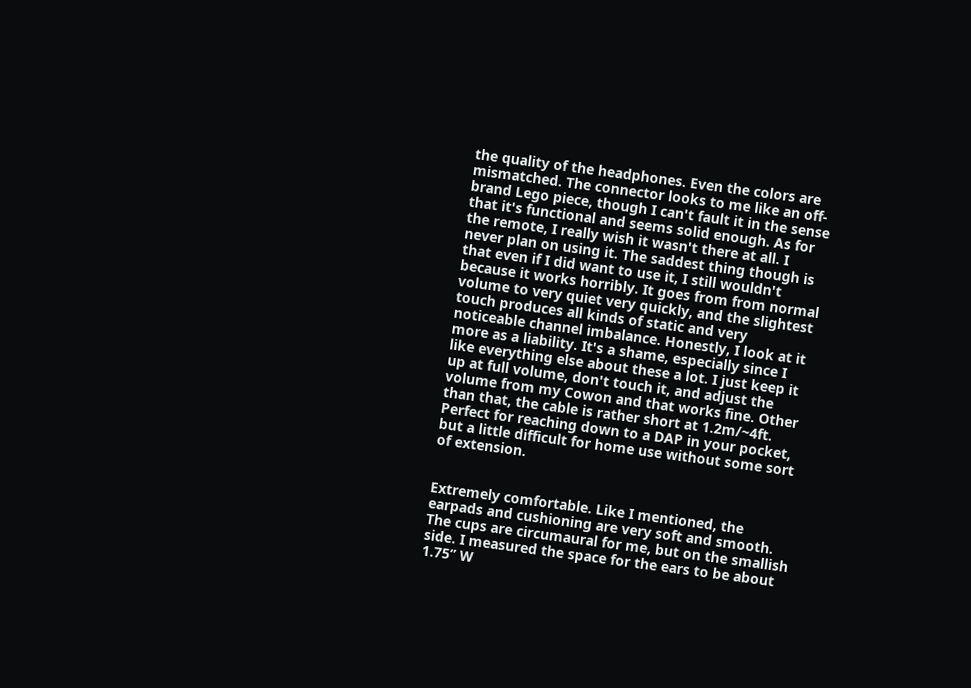the quality of the headphones. Even the colors are mismatched. The connector looks to me like an off-brand Lego piece, though I can't fault it in the sense that it's functional and seems solid enough. As for the remote, I really wish it wasn't there at all. I never plan on using it. The saddest thing though is that even if I did want to use it, I still wouldn't because it works horribly. It goes from from normal volume to very quiet very quickly, and the slightest touch produces all kinds of static and very noticeable channel imbalance. Honestly, I look at it more as a liability. It's a shame, especially since I like everything else about these a lot. I just keep it up at full volume, don't touch it, and adjust the volume from my Cowon and that works fine. Other than that, the cable is rather short at 1.2m/~4ft. Perfect for reaching down to a DAP in your pocket, but a little difficult for home use without some sort of extension.


Extremely comfortable. Like I mentioned, the earpads and cushioning are very soft and smooth. The cups are circumaural for me, but on the smallish side. I measured the space for the ears to be about 1.75” W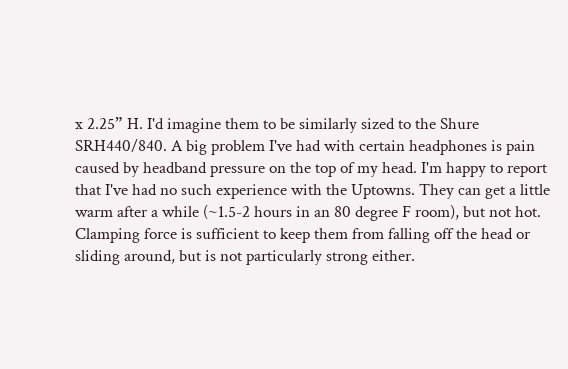x 2.25” H. I'd imagine them to be similarly sized to the Shure SRH440/840. A big problem I've had with certain headphones is pain caused by headband pressure on the top of my head. I'm happy to report that I've had no such experience with the Uptowns. They can get a little warm after a while (~1.5-2 hours in an 80 degree F room), but not hot. Clamping force is sufficient to keep them from falling off the head or sliding around, but is not particularly strong either.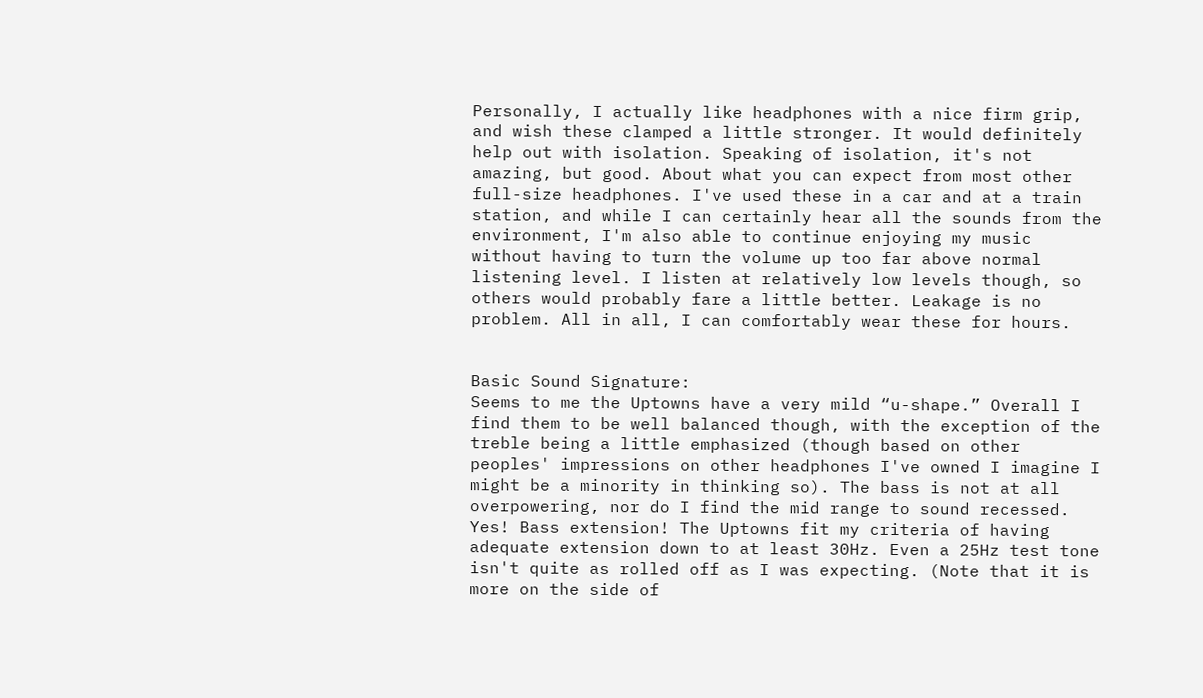Personally, I actually like headphones with a nice firm grip, and wish these clamped a little stronger. It would definitely help out with isolation. Speaking of isolation, it's not amazing, but good. About what you can expect from most other full-size headphones. I've used these in a car and at a train station, and while I can certainly hear all the sounds from the environment, I'm also able to continue enjoying my music without having to turn the volume up too far above normal listening level. I listen at relatively low levels though, so others would probably fare a little better. Leakage is no problem. All in all, I can comfortably wear these for hours.


Basic Sound Signature:
Seems to me the Uptowns have a very mild “u-shape.” Overall I find them to be well balanced though, with the exception of the treble being a little emphasized (though based on other peoples' impressions on other headphones I've owned I imagine I might be a minority in thinking so). The bass is not at all overpowering, nor do I find the mid range to sound recessed.
Yes! Bass extension! The Uptowns fit my criteria of having adequate extension down to at least 30Hz. Even a 25Hz test tone isn't quite as rolled off as I was expecting. (Note that it is more on the side of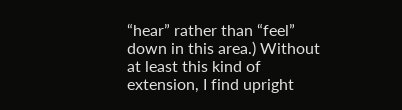“hear” rather than “feel” down in this area.) Without at least this kind of extension, I find upright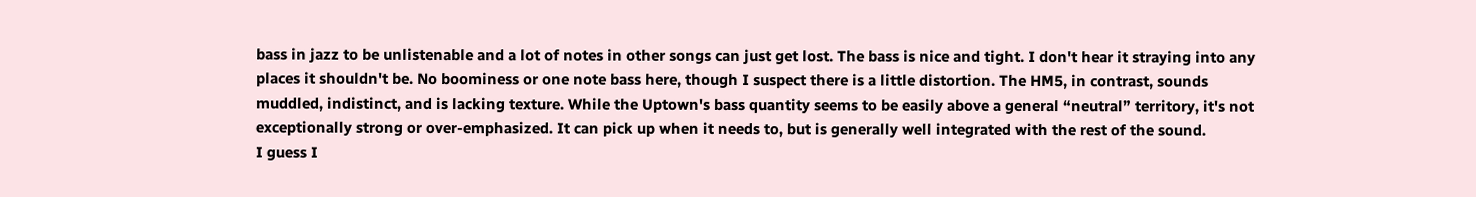bass in jazz to be unlistenable and a lot of notes in other songs can just get lost. The bass is nice and tight. I don't hear it straying into any places it shouldn't be. No boominess or one note bass here, though I suspect there is a little distortion. The HM5, in contrast, sounds muddled, indistinct, and is lacking texture. While the Uptown's bass quantity seems to be easily above a general “neutral” territory, it's not exceptionally strong or over-emphasized. It can pick up when it needs to, but is generally well integrated with the rest of the sound.
I guess I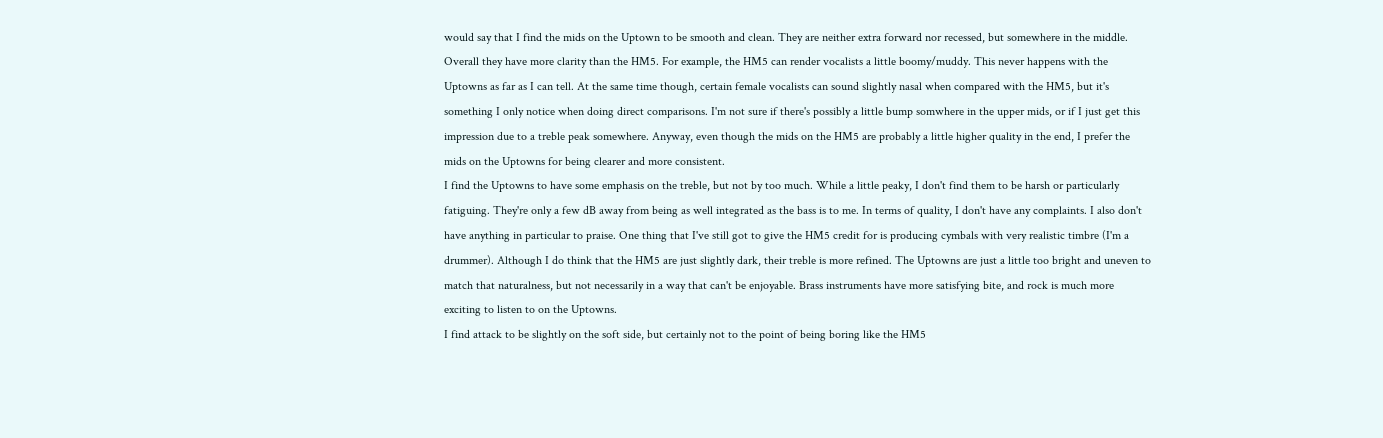would say that I find the mids on the Uptown to be smooth and clean. They are neither extra forward nor recessed, but somewhere in the middle. Overall they have more clarity than the HM5. For example, the HM5 can render vocalists a little boomy/muddy. This never happens with the Uptowns as far as I can tell. At the same time though, certain female vocalists can sound slightly nasal when compared with the HM5, but it's something I only notice when doing direct comparisons. I'm not sure if there's possibly a little bump somwhere in the upper mids, or if I just get this impression due to a treble peak somewhere. Anyway, even though the mids on the HM5 are probably a little higher quality in the end, I prefer the mids on the Uptowns for being clearer and more consistent.
I find the Uptowns to have some emphasis on the treble, but not by too much. While a little peaky, I don't find them to be harsh or particularly fatiguing. They're only a few dB away from being as well integrated as the bass is to me. In terms of quality, I don't have any complaints. I also don't have anything in particular to praise. One thing that I've still got to give the HM5 credit for is producing cymbals with very realistic timbre (I'm a drummer). Although I do think that the HM5 are just slightly dark, their treble is more refined. The Uptowns are just a little too bright and uneven to match that naturalness, but not necessarily in a way that can't be enjoyable. Brass instruments have more satisfying bite, and rock is much more exciting to listen to on the Uptowns.
I find attack to be slightly on the soft side, but certainly not to the point of being boring like the HM5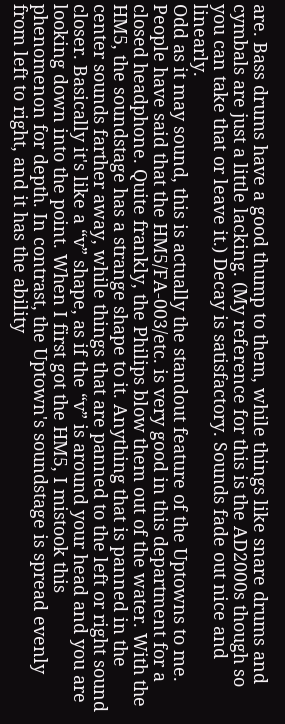are. Bass drums have a good thump to them, while things like snare drums and cymbals are just a little lacking. (My reference for this is the AD2000s though so you can take that or leave it.) Decay is satisfactory. Sounds fade out nice and linearly.
Odd as it may sound, this is actually the standout feature of the Uptowns to me. People have said that the HM5/FA-003/etc. is very good in this department for a closed headphone. Quite frankly, the Philips blow them out of the water. With the HM5, the soundstage has a strange shape to it. Anything that is panned in the center sounds farther away, while things that are panned to the left or right sound closer. Basically it's like a “v” shape, as if the “v” is around your head and you are looking down into the point. When I first got the HM5, I mistook this phenomenon for depth. In contrast, the Uptown's soundstage is spread evenly from left to right, and it has the ability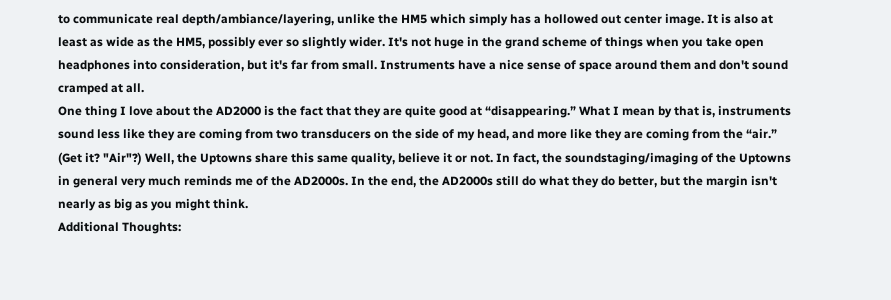to communicate real depth/ambiance/layering, unlike the HM5 which simply has a hollowed out center image. It is also at least as wide as the HM5, possibly ever so slightly wider. It's not huge in the grand scheme of things when you take open headphones into consideration, but it's far from small. Instruments have a nice sense of space around them and don't sound cramped at all.
One thing I love about the AD2000 is the fact that they are quite good at “disappearing.” What I mean by that is, instruments sound less like they are coming from two transducers on the side of my head, and more like they are coming from the “air.” (Get it? "Air"?) Well, the Uptowns share this same quality, believe it or not. In fact, the soundstaging/imaging of the Uptowns in general very much reminds me of the AD2000s. In the end, the AD2000s still do what they do better, but the margin isn't nearly as big as you might think.
Additional Thoughts: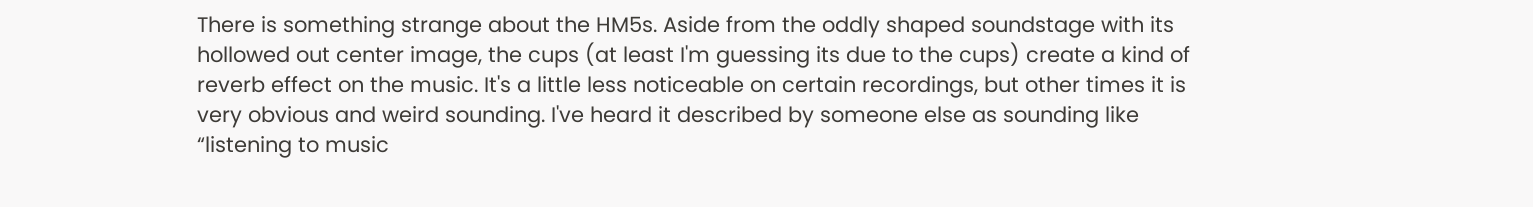There is something strange about the HM5s. Aside from the oddly shaped soundstage with its hollowed out center image, the cups (at least I'm guessing its due to the cups) create a kind of reverb effect on the music. It's a little less noticeable on certain recordings, but other times it is very obvious and weird sounding. I've heard it described by someone else as sounding like “listening to music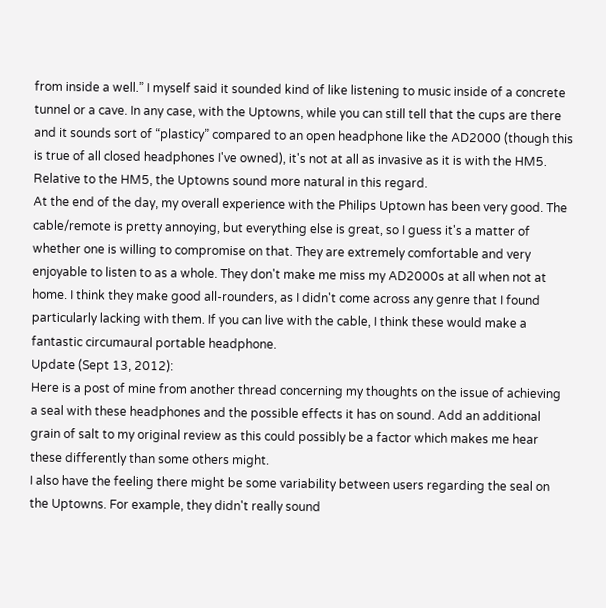from inside a well.” I myself said it sounded kind of like listening to music inside of a concrete tunnel or a cave. In any case, with the Uptowns, while you can still tell that the cups are there and it sounds sort of “plasticy” compared to an open headphone like the AD2000 (though this is true of all closed headphones I've owned), it's not at all as invasive as it is with the HM5. Relative to the HM5, the Uptowns sound more natural in this regard.
At the end of the day, my overall experience with the Philips Uptown has been very good. The cable/remote is pretty annoying, but everything else is great, so I guess it's a matter of whether one is willing to compromise on that. They are extremely comfortable and very enjoyable to listen to as a whole. They don't make me miss my AD2000s at all when not at home. I think they make good all-rounders, as I didn't come across any genre that I found particularly lacking with them. If you can live with the cable, I think these would make a fantastic circumaural portable headphone.
Update (Sept 13, 2012):
Here is a post of mine from another thread concerning my thoughts on the issue of achieving a seal with these headphones and the possible effects it has on sound. Add an additional grain of salt to my original review as this could possibly be a factor which makes me hear these differently than some others might.
I also have the feeling there might be some variability between users regarding the seal on the Uptowns. For example, they didn't really sound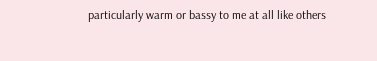particularly warm or bassy to me at all like others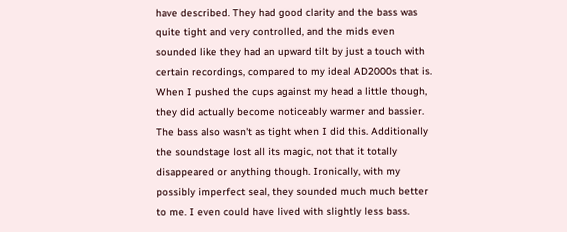have described. They had good clarity and the bass was quite tight and very controlled, and the mids even sounded like they had an upward tilt by just a touch with certain recordings, compared to my ideal AD2000s that is. When I pushed the cups against my head a little though, they did actually become noticeably warmer and bassier. The bass also wasn't as tight when I did this. Additionally the soundstage lost all its magic, not that it totally disappeared or anything though. Ironically, with my possibly imperfect seal, they sounded much much better to me. I even could have lived with slightly less bass.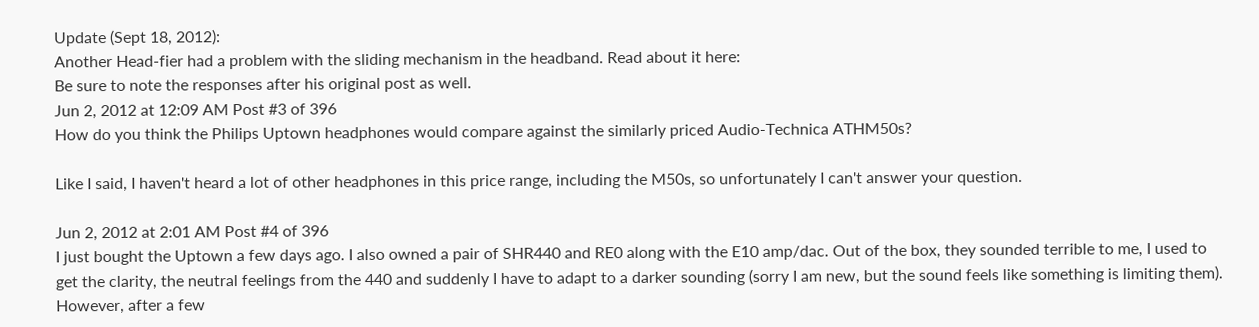Update (Sept 18, 2012):
Another Head-fier had a problem with the sliding mechanism in the headband. Read about it here:
Be sure to note the responses after his original post as well.
Jun 2, 2012 at 12:09 AM Post #3 of 396
How do you think the Philips Uptown headphones would compare against the similarly priced Audio-Technica ATHM50s?

Like I said, I haven't heard a lot of other headphones in this price range, including the M50s, so unfortunately I can't answer your question.

Jun 2, 2012 at 2:01 AM Post #4 of 396
I just bought the Uptown a few days ago. I also owned a pair of SHR440 and RE0 along with the E10 amp/dac. Out of the box, they sounded terrible to me, I used to get the clarity, the neutral feelings from the 440 and suddenly I have to adapt to a darker sounding (sorry I am new, but the sound feels like something is limiting them). However, after a few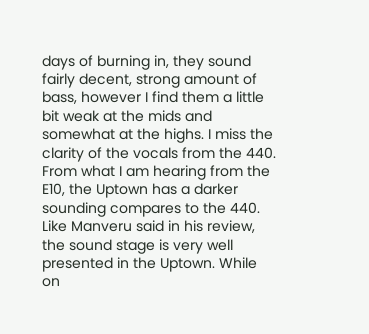days of burning in, they sound fairly decent, strong amount of bass, however I find them a little bit weak at the mids and somewhat at the highs. I miss the clarity of the vocals from the 440. From what I am hearing from the E10, the Uptown has a darker sounding compares to the 440.
Like Manveru said in his review, the sound stage is very well presented in the Uptown. While on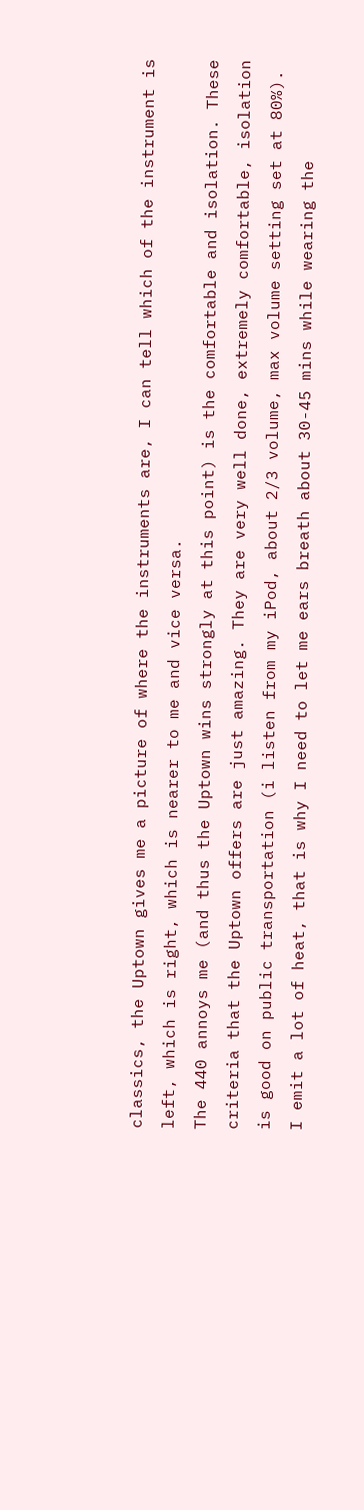classics, the Uptown gives me a picture of where the instruments are, I can tell which of the instrument is left, which is right, which is nearer to me and vice versa.
The 440 annoys me (and thus the Uptown wins strongly at this point) is the comfortable and isolation. These criteria that the Uptown offers are just amazing. They are very well done, extremely comfortable, isolation is good on public transportation (i listen from my iPod, about 2/3 volume, max volume setting set at 80%). I emit a lot of heat, that is why I need to let me ears breath about 30-45 mins while wearing the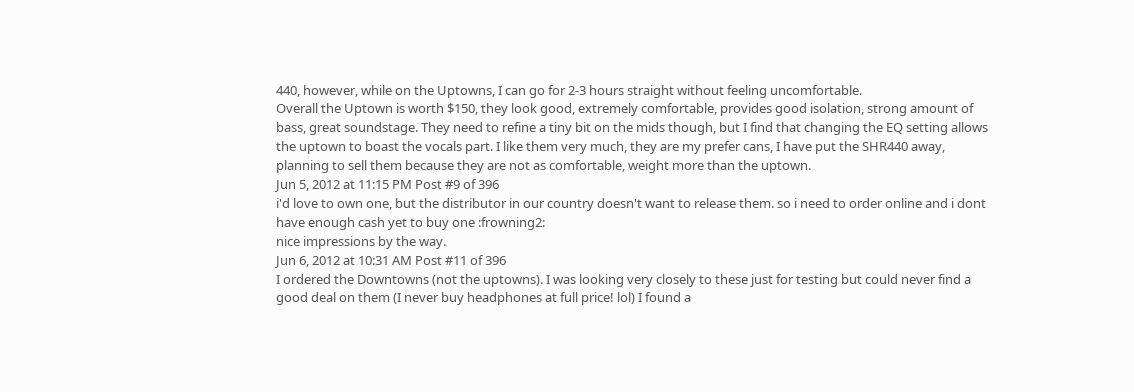440, however, while on the Uptowns, I can go for 2-3 hours straight without feeling uncomfortable.
Overall the Uptown is worth $150, they look good, extremely comfortable, provides good isolation, strong amount of bass, great soundstage. They need to refine a tiny bit on the mids though, but I find that changing the EQ setting allows the uptown to boast the vocals part. I like them very much, they are my prefer cans, I have put the SHR440 away, planning to sell them because they are not as comfortable, weight more than the uptown.
Jun 5, 2012 at 11:15 PM Post #9 of 396
i'd love to own one, but the distributor in our country doesn't want to release them. so i need to order online and i dont have enough cash yet to buy one :frowning2:
nice impressions by the way.
Jun 6, 2012 at 10:31 AM Post #11 of 396
I ordered the Downtowns (not the uptowns). I was looking very closely to these just for testing but could never find a good deal on them (I never buy headphones at full price! lol) I found a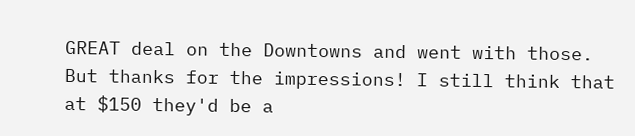GREAT deal on the Downtowns and went with those. But thanks for the impressions! I still think that at $150 they'd be a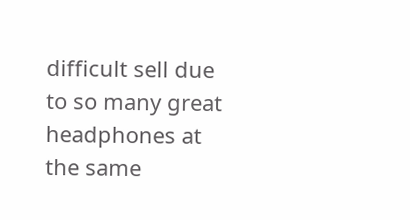difficult sell due to so many great headphones at the same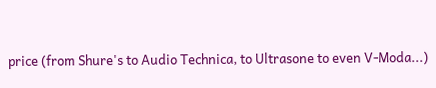price (from Shure's to Audio Technica, to Ultrasone to even V-Moda...)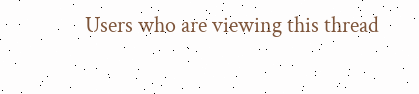Users who are viewing this thread